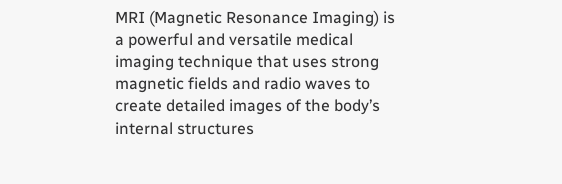MRI (Magnetic Resonance Imaging) is a powerful and versatile medical imaging technique that uses strong magnetic fields and radio waves to create detailed images of the body’s internal structures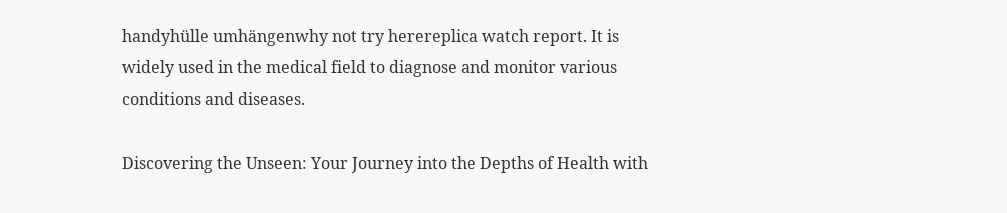handyhülle umhängenwhy not try herereplica watch report. It is widely used in the medical field to diagnose and monitor various conditions and diseases.

Discovering the Unseen: Your Journey into the Depths of Health with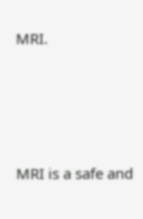MRI.




MRI is a safe and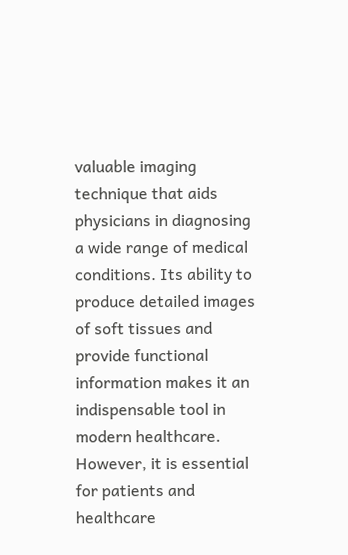valuable imaging technique that aids physicians in diagnosing a wide range of medical conditions. Its ability to produce detailed images of soft tissues and provide functional information makes it an indispensable tool in modern healthcare. However, it is essential for patients and healthcare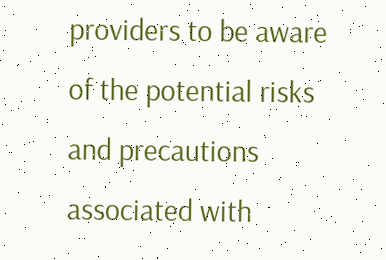providers to be aware of the potential risks and precautions associated with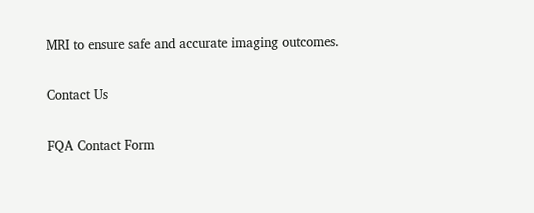MRI to ensure safe and accurate imaging outcomes.

Contact Us

FQA Contact Form